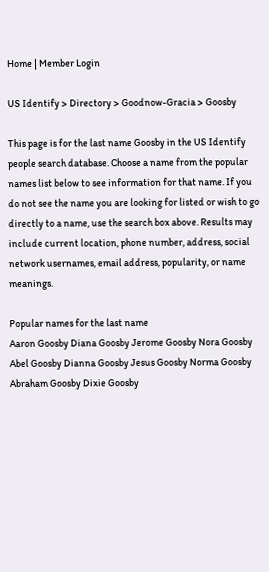Home | Member Login

US Identify > Directory > Goodnow-Gracia > Goosby

This page is for the last name Goosby in the US Identify people search database. Choose a name from the popular names list below to see information for that name. If you do not see the name you are looking for listed or wish to go directly to a name, use the search box above. Results may include current location, phone number, address, social network usernames, email address, popularity, or name meanings.

Popular names for the last name
Aaron Goosby Diana Goosby Jerome Goosby Nora Goosby
Abel Goosby Dianna Goosby Jesus Goosby Norma Goosby
Abraham Goosby Dixie Goosby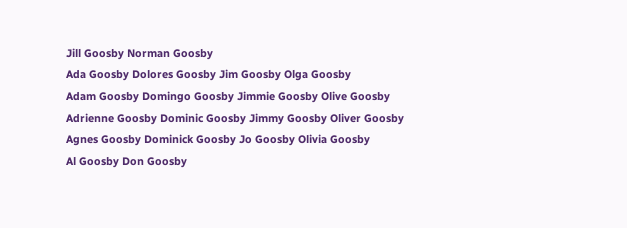Jill Goosby Norman Goosby
Ada Goosby Dolores Goosby Jim Goosby Olga Goosby
Adam Goosby Domingo Goosby Jimmie Goosby Olive Goosby
Adrienne Goosby Dominic Goosby Jimmy Goosby Oliver Goosby
Agnes Goosby Dominick Goosby Jo Goosby Olivia Goosby
Al Goosby Don Goosby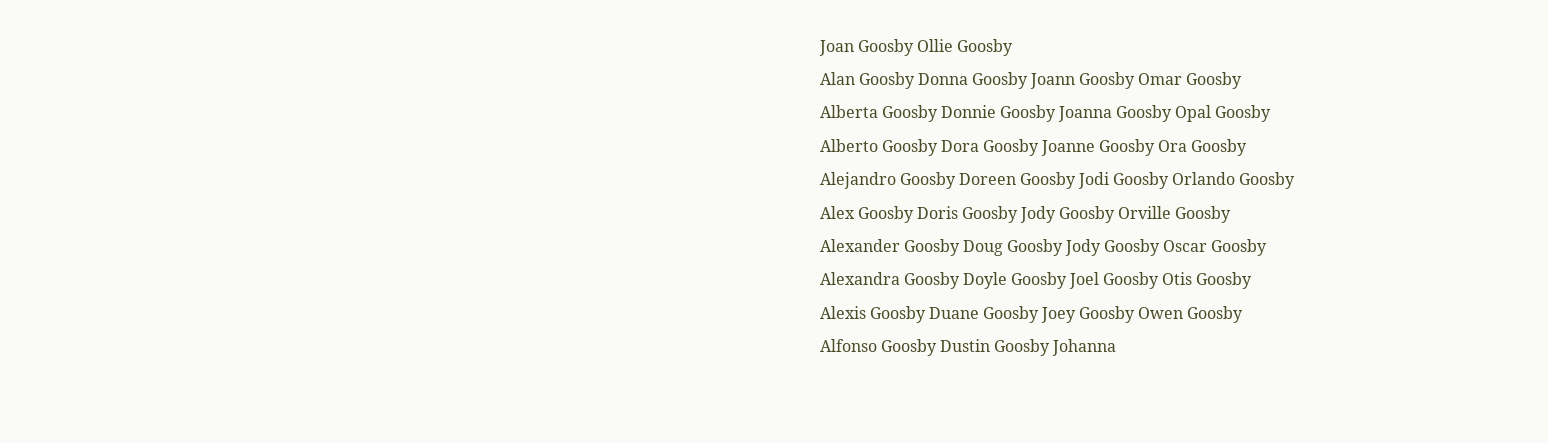Joan Goosby Ollie Goosby
Alan Goosby Donna Goosby Joann Goosby Omar Goosby
Alberta Goosby Donnie Goosby Joanna Goosby Opal Goosby
Alberto Goosby Dora Goosby Joanne Goosby Ora Goosby
Alejandro Goosby Doreen Goosby Jodi Goosby Orlando Goosby
Alex Goosby Doris Goosby Jody Goosby Orville Goosby
Alexander Goosby Doug Goosby Jody Goosby Oscar Goosby
Alexandra Goosby Doyle Goosby Joel Goosby Otis Goosby
Alexis Goosby Duane Goosby Joey Goosby Owen Goosby
Alfonso Goosby Dustin Goosby Johanna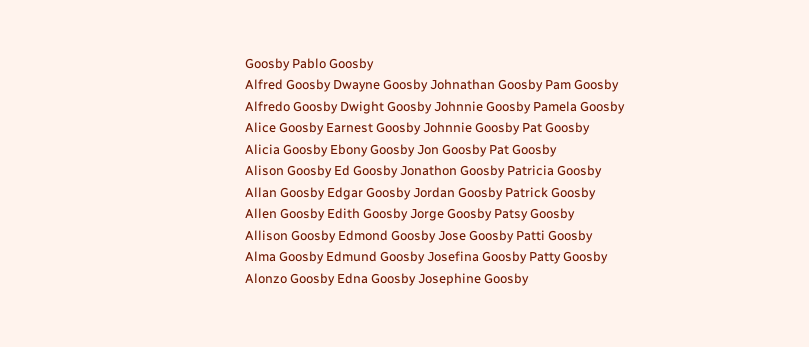Goosby Pablo Goosby
Alfred Goosby Dwayne Goosby Johnathan Goosby Pam Goosby
Alfredo Goosby Dwight Goosby Johnnie Goosby Pamela Goosby
Alice Goosby Earnest Goosby Johnnie Goosby Pat Goosby
Alicia Goosby Ebony Goosby Jon Goosby Pat Goosby
Alison Goosby Ed Goosby Jonathon Goosby Patricia Goosby
Allan Goosby Edgar Goosby Jordan Goosby Patrick Goosby
Allen Goosby Edith Goosby Jorge Goosby Patsy Goosby
Allison Goosby Edmond Goosby Jose Goosby Patti Goosby
Alma Goosby Edmund Goosby Josefina Goosby Patty Goosby
Alonzo Goosby Edna Goosby Josephine Goosby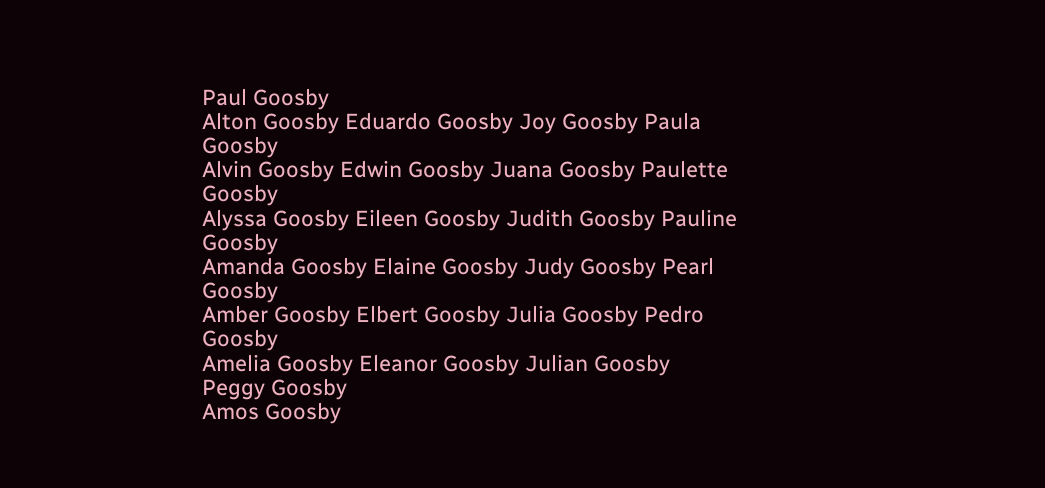Paul Goosby
Alton Goosby Eduardo Goosby Joy Goosby Paula Goosby
Alvin Goosby Edwin Goosby Juana Goosby Paulette Goosby
Alyssa Goosby Eileen Goosby Judith Goosby Pauline Goosby
Amanda Goosby Elaine Goosby Judy Goosby Pearl Goosby
Amber Goosby Elbert Goosby Julia Goosby Pedro Goosby
Amelia Goosby Eleanor Goosby Julian Goosby Peggy Goosby
Amos Goosby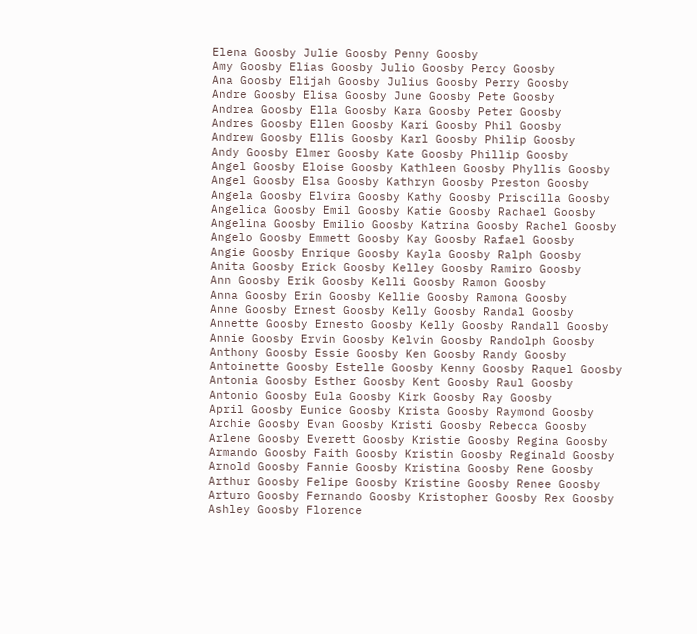Elena Goosby Julie Goosby Penny Goosby
Amy Goosby Elias Goosby Julio Goosby Percy Goosby
Ana Goosby Elijah Goosby Julius Goosby Perry Goosby
Andre Goosby Elisa Goosby June Goosby Pete Goosby
Andrea Goosby Ella Goosby Kara Goosby Peter Goosby
Andres Goosby Ellen Goosby Kari Goosby Phil Goosby
Andrew Goosby Ellis Goosby Karl Goosby Philip Goosby
Andy Goosby Elmer Goosby Kate Goosby Phillip Goosby
Angel Goosby Eloise Goosby Kathleen Goosby Phyllis Goosby
Angel Goosby Elsa Goosby Kathryn Goosby Preston Goosby
Angela Goosby Elvira Goosby Kathy Goosby Priscilla Goosby
Angelica Goosby Emil Goosby Katie Goosby Rachael Goosby
Angelina Goosby Emilio Goosby Katrina Goosby Rachel Goosby
Angelo Goosby Emmett Goosby Kay Goosby Rafael Goosby
Angie Goosby Enrique Goosby Kayla Goosby Ralph Goosby
Anita Goosby Erick Goosby Kelley Goosby Ramiro Goosby
Ann Goosby Erik Goosby Kelli Goosby Ramon Goosby
Anna Goosby Erin Goosby Kellie Goosby Ramona Goosby
Anne Goosby Ernest Goosby Kelly Goosby Randal Goosby
Annette Goosby Ernesto Goosby Kelly Goosby Randall Goosby
Annie Goosby Ervin Goosby Kelvin Goosby Randolph Goosby
Anthony Goosby Essie Goosby Ken Goosby Randy Goosby
Antoinette Goosby Estelle Goosby Kenny Goosby Raquel Goosby
Antonia Goosby Esther Goosby Kent Goosby Raul Goosby
Antonio Goosby Eula Goosby Kirk Goosby Ray Goosby
April Goosby Eunice Goosby Krista Goosby Raymond Goosby
Archie Goosby Evan Goosby Kristi Goosby Rebecca Goosby
Arlene Goosby Everett Goosby Kristie Goosby Regina Goosby
Armando Goosby Faith Goosby Kristin Goosby Reginald Goosby
Arnold Goosby Fannie Goosby Kristina Goosby Rene Goosby
Arthur Goosby Felipe Goosby Kristine Goosby Renee Goosby
Arturo Goosby Fernando Goosby Kristopher Goosby Rex Goosby
Ashley Goosby Florence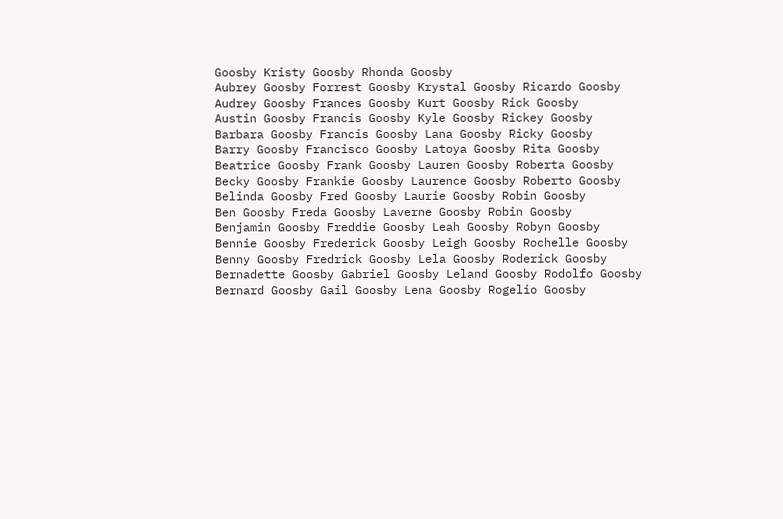Goosby Kristy Goosby Rhonda Goosby
Aubrey Goosby Forrest Goosby Krystal Goosby Ricardo Goosby
Audrey Goosby Frances Goosby Kurt Goosby Rick Goosby
Austin Goosby Francis Goosby Kyle Goosby Rickey Goosby
Barbara Goosby Francis Goosby Lana Goosby Ricky Goosby
Barry Goosby Francisco Goosby Latoya Goosby Rita Goosby
Beatrice Goosby Frank Goosby Lauren Goosby Roberta Goosby
Becky Goosby Frankie Goosby Laurence Goosby Roberto Goosby
Belinda Goosby Fred Goosby Laurie Goosby Robin Goosby
Ben Goosby Freda Goosby Laverne Goosby Robin Goosby
Benjamin Goosby Freddie Goosby Leah Goosby Robyn Goosby
Bennie Goosby Frederick Goosby Leigh Goosby Rochelle Goosby
Benny Goosby Fredrick Goosby Lela Goosby Roderick Goosby
Bernadette Goosby Gabriel Goosby Leland Goosby Rodolfo Goosby
Bernard Goosby Gail Goosby Lena Goosby Rogelio Goosby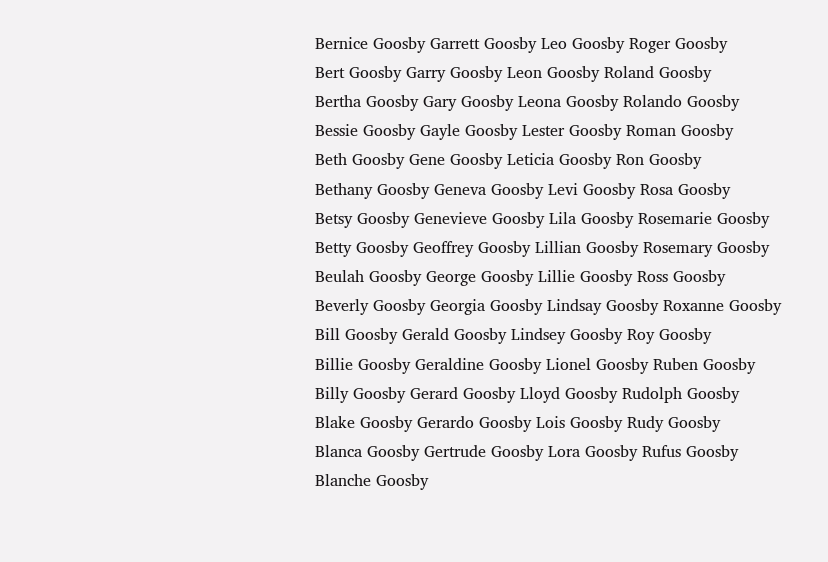Bernice Goosby Garrett Goosby Leo Goosby Roger Goosby
Bert Goosby Garry Goosby Leon Goosby Roland Goosby
Bertha Goosby Gary Goosby Leona Goosby Rolando Goosby
Bessie Goosby Gayle Goosby Lester Goosby Roman Goosby
Beth Goosby Gene Goosby Leticia Goosby Ron Goosby
Bethany Goosby Geneva Goosby Levi Goosby Rosa Goosby
Betsy Goosby Genevieve Goosby Lila Goosby Rosemarie Goosby
Betty Goosby Geoffrey Goosby Lillian Goosby Rosemary Goosby
Beulah Goosby George Goosby Lillie Goosby Ross Goosby
Beverly Goosby Georgia Goosby Lindsay Goosby Roxanne Goosby
Bill Goosby Gerald Goosby Lindsey Goosby Roy Goosby
Billie Goosby Geraldine Goosby Lionel Goosby Ruben Goosby
Billy Goosby Gerard Goosby Lloyd Goosby Rudolph Goosby
Blake Goosby Gerardo Goosby Lois Goosby Rudy Goosby
Blanca Goosby Gertrude Goosby Lora Goosby Rufus Goosby
Blanche Goosby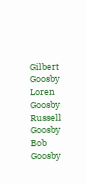Gilbert Goosby Loren Goosby Russell Goosby
Bob Goosby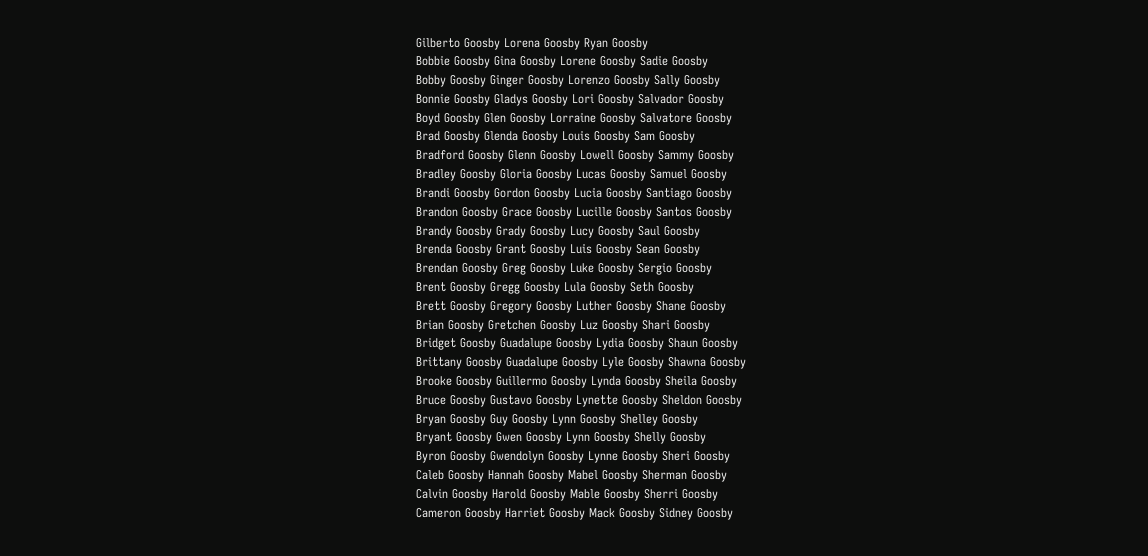Gilberto Goosby Lorena Goosby Ryan Goosby
Bobbie Goosby Gina Goosby Lorene Goosby Sadie Goosby
Bobby Goosby Ginger Goosby Lorenzo Goosby Sally Goosby
Bonnie Goosby Gladys Goosby Lori Goosby Salvador Goosby
Boyd Goosby Glen Goosby Lorraine Goosby Salvatore Goosby
Brad Goosby Glenda Goosby Louis Goosby Sam Goosby
Bradford Goosby Glenn Goosby Lowell Goosby Sammy Goosby
Bradley Goosby Gloria Goosby Lucas Goosby Samuel Goosby
Brandi Goosby Gordon Goosby Lucia Goosby Santiago Goosby
Brandon Goosby Grace Goosby Lucille Goosby Santos Goosby
Brandy Goosby Grady Goosby Lucy Goosby Saul Goosby
Brenda Goosby Grant Goosby Luis Goosby Sean Goosby
Brendan Goosby Greg Goosby Luke Goosby Sergio Goosby
Brent Goosby Gregg Goosby Lula Goosby Seth Goosby
Brett Goosby Gregory Goosby Luther Goosby Shane Goosby
Brian Goosby Gretchen Goosby Luz Goosby Shari Goosby
Bridget Goosby Guadalupe Goosby Lydia Goosby Shaun Goosby
Brittany Goosby Guadalupe Goosby Lyle Goosby Shawna Goosby
Brooke Goosby Guillermo Goosby Lynda Goosby Sheila Goosby
Bruce Goosby Gustavo Goosby Lynette Goosby Sheldon Goosby
Bryan Goosby Guy Goosby Lynn Goosby Shelley Goosby
Bryant Goosby Gwen Goosby Lynn Goosby Shelly Goosby
Byron Goosby Gwendolyn Goosby Lynne Goosby Sheri Goosby
Caleb Goosby Hannah Goosby Mabel Goosby Sherman Goosby
Calvin Goosby Harold Goosby Mable Goosby Sherri Goosby
Cameron Goosby Harriet Goosby Mack Goosby Sidney Goosby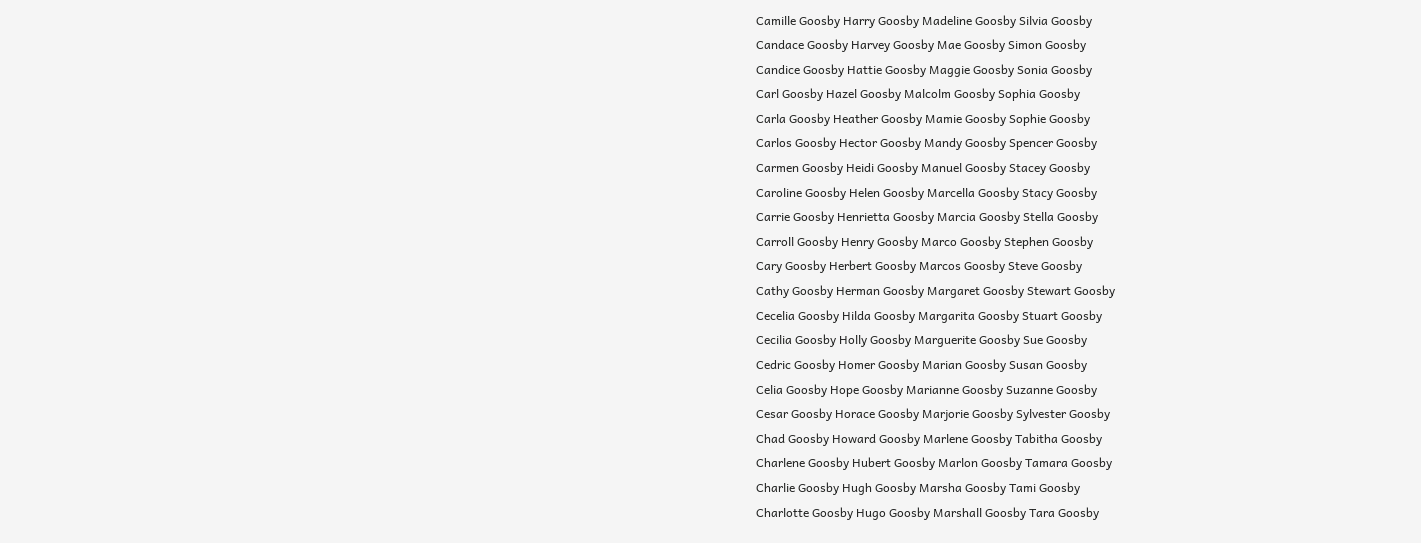Camille Goosby Harry Goosby Madeline Goosby Silvia Goosby
Candace Goosby Harvey Goosby Mae Goosby Simon Goosby
Candice Goosby Hattie Goosby Maggie Goosby Sonia Goosby
Carl Goosby Hazel Goosby Malcolm Goosby Sophia Goosby
Carla Goosby Heather Goosby Mamie Goosby Sophie Goosby
Carlos Goosby Hector Goosby Mandy Goosby Spencer Goosby
Carmen Goosby Heidi Goosby Manuel Goosby Stacey Goosby
Caroline Goosby Helen Goosby Marcella Goosby Stacy Goosby
Carrie Goosby Henrietta Goosby Marcia Goosby Stella Goosby
Carroll Goosby Henry Goosby Marco Goosby Stephen Goosby
Cary Goosby Herbert Goosby Marcos Goosby Steve Goosby
Cathy Goosby Herman Goosby Margaret Goosby Stewart Goosby
Cecelia Goosby Hilda Goosby Margarita Goosby Stuart Goosby
Cecilia Goosby Holly Goosby Marguerite Goosby Sue Goosby
Cedric Goosby Homer Goosby Marian Goosby Susan Goosby
Celia Goosby Hope Goosby Marianne Goosby Suzanne Goosby
Cesar Goosby Horace Goosby Marjorie Goosby Sylvester Goosby
Chad Goosby Howard Goosby Marlene Goosby Tabitha Goosby
Charlene Goosby Hubert Goosby Marlon Goosby Tamara Goosby
Charlie Goosby Hugh Goosby Marsha Goosby Tami Goosby
Charlotte Goosby Hugo Goosby Marshall Goosby Tara Goosby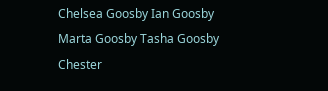Chelsea Goosby Ian Goosby Marta Goosby Tasha Goosby
Chester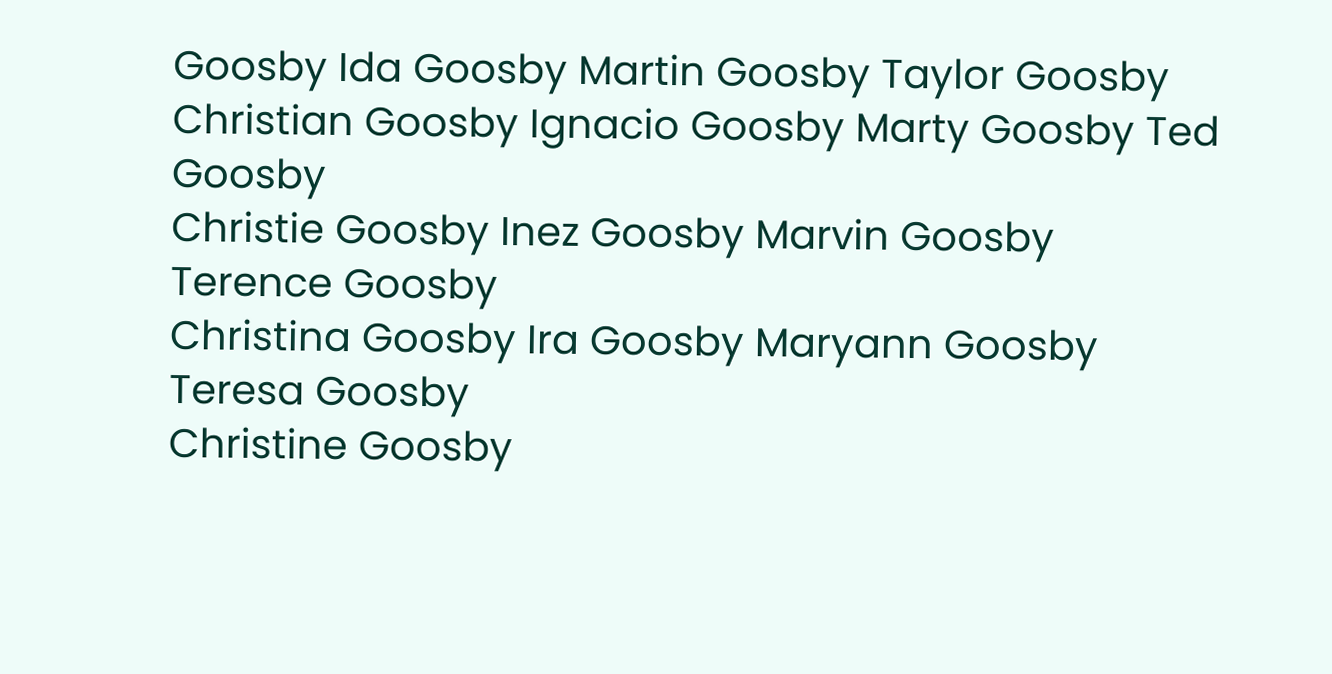Goosby Ida Goosby Martin Goosby Taylor Goosby
Christian Goosby Ignacio Goosby Marty Goosby Ted Goosby
Christie Goosby Inez Goosby Marvin Goosby Terence Goosby
Christina Goosby Ira Goosby Maryann Goosby Teresa Goosby
Christine Goosby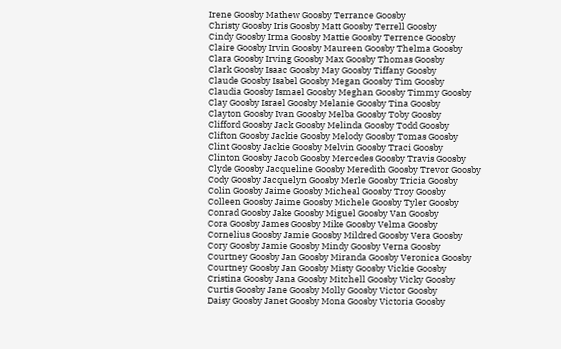Irene Goosby Mathew Goosby Terrance Goosby
Christy Goosby Iris Goosby Matt Goosby Terrell Goosby
Cindy Goosby Irma Goosby Mattie Goosby Terrence Goosby
Claire Goosby Irvin Goosby Maureen Goosby Thelma Goosby
Clara Goosby Irving Goosby Max Goosby Thomas Goosby
Clark Goosby Isaac Goosby May Goosby Tiffany Goosby
Claude Goosby Isabel Goosby Megan Goosby Tim Goosby
Claudia Goosby Ismael Goosby Meghan Goosby Timmy Goosby
Clay Goosby Israel Goosby Melanie Goosby Tina Goosby
Clayton Goosby Ivan Goosby Melba Goosby Toby Goosby
Clifford Goosby Jack Goosby Melinda Goosby Todd Goosby
Clifton Goosby Jackie Goosby Melody Goosby Tomas Goosby
Clint Goosby Jackie Goosby Melvin Goosby Traci Goosby
Clinton Goosby Jacob Goosby Mercedes Goosby Travis Goosby
Clyde Goosby Jacqueline Goosby Meredith Goosby Trevor Goosby
Cody Goosby Jacquelyn Goosby Merle Goosby Tricia Goosby
Colin Goosby Jaime Goosby Micheal Goosby Troy Goosby
Colleen Goosby Jaime Goosby Michele Goosby Tyler Goosby
Conrad Goosby Jake Goosby Miguel Goosby Van Goosby
Cora Goosby James Goosby Mike Goosby Velma Goosby
Cornelius Goosby Jamie Goosby Mildred Goosby Vera Goosby
Cory Goosby Jamie Goosby Mindy Goosby Verna Goosby
Courtney Goosby Jan Goosby Miranda Goosby Veronica Goosby
Courtney Goosby Jan Goosby Misty Goosby Vickie Goosby
Cristina Goosby Jana Goosby Mitchell Goosby Vicky Goosby
Curtis Goosby Jane Goosby Molly Goosby Victor Goosby
Daisy Goosby Janet Goosby Mona Goosby Victoria Goosby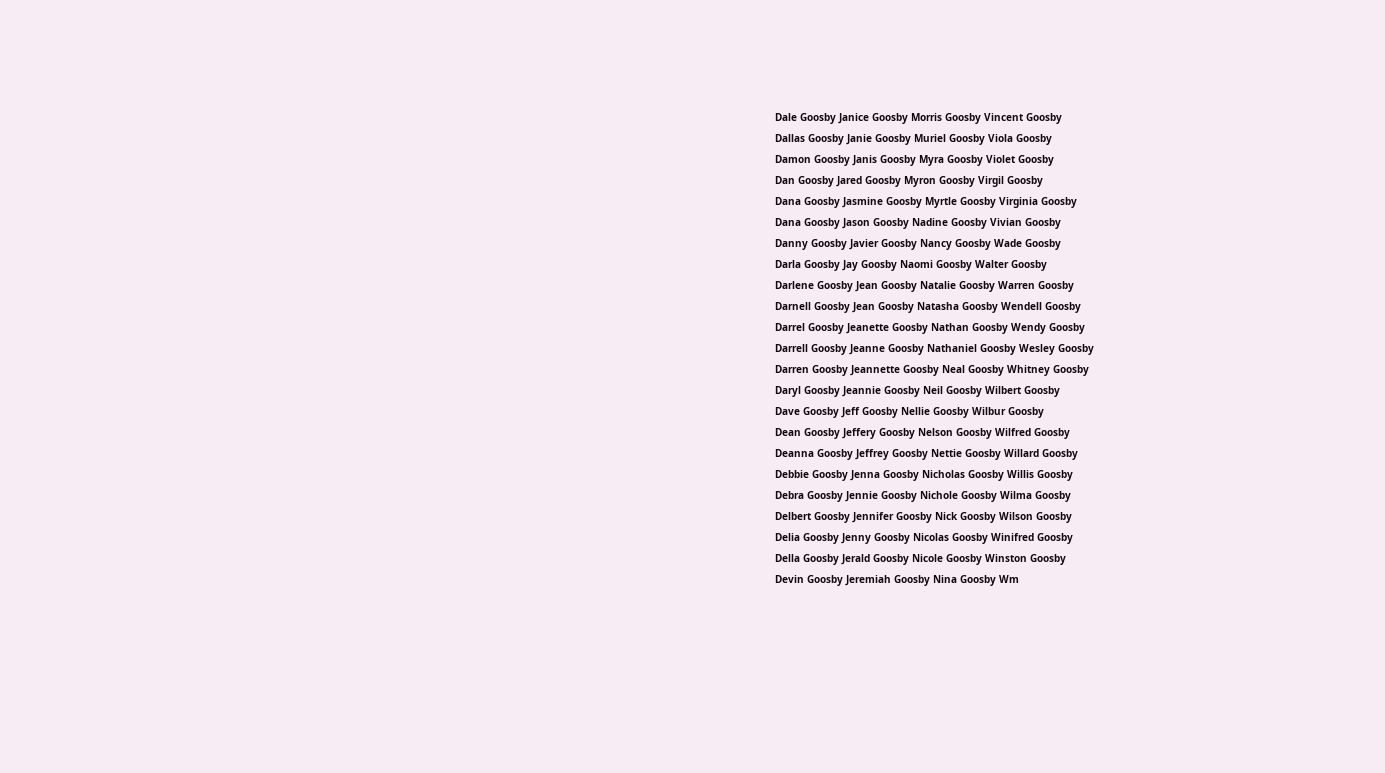Dale Goosby Janice Goosby Morris Goosby Vincent Goosby
Dallas Goosby Janie Goosby Muriel Goosby Viola Goosby
Damon Goosby Janis Goosby Myra Goosby Violet Goosby
Dan Goosby Jared Goosby Myron Goosby Virgil Goosby
Dana Goosby Jasmine Goosby Myrtle Goosby Virginia Goosby
Dana Goosby Jason Goosby Nadine Goosby Vivian Goosby
Danny Goosby Javier Goosby Nancy Goosby Wade Goosby
Darla Goosby Jay Goosby Naomi Goosby Walter Goosby
Darlene Goosby Jean Goosby Natalie Goosby Warren Goosby
Darnell Goosby Jean Goosby Natasha Goosby Wendell Goosby
Darrel Goosby Jeanette Goosby Nathan Goosby Wendy Goosby
Darrell Goosby Jeanne Goosby Nathaniel Goosby Wesley Goosby
Darren Goosby Jeannette Goosby Neal Goosby Whitney Goosby
Daryl Goosby Jeannie Goosby Neil Goosby Wilbert Goosby
Dave Goosby Jeff Goosby Nellie Goosby Wilbur Goosby
Dean Goosby Jeffery Goosby Nelson Goosby Wilfred Goosby
Deanna Goosby Jeffrey Goosby Nettie Goosby Willard Goosby
Debbie Goosby Jenna Goosby Nicholas Goosby Willis Goosby
Debra Goosby Jennie Goosby Nichole Goosby Wilma Goosby
Delbert Goosby Jennifer Goosby Nick Goosby Wilson Goosby
Delia Goosby Jenny Goosby Nicolas Goosby Winifred Goosby
Della Goosby Jerald Goosby Nicole Goosby Winston Goosby
Devin Goosby Jeremiah Goosby Nina Goosby Wm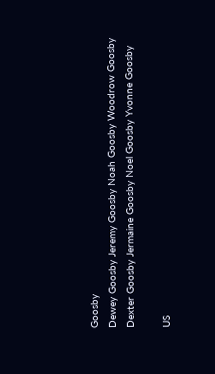Goosby
Dewey Goosby Jeremy Goosby Noah Goosby Woodrow Goosby
Dexter Goosby Jermaine Goosby Noel Goosby Yvonne Goosby

US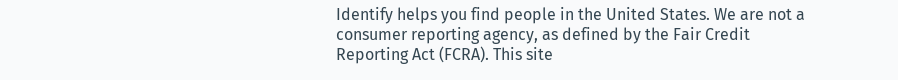Identify helps you find people in the United States. We are not a consumer reporting agency, as defined by the Fair Credit Reporting Act (FCRA). This site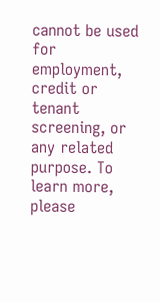cannot be used for employment, credit or tenant screening, or any related purpose. To learn more, please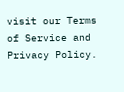visit our Terms of Service and Privacy Policy.